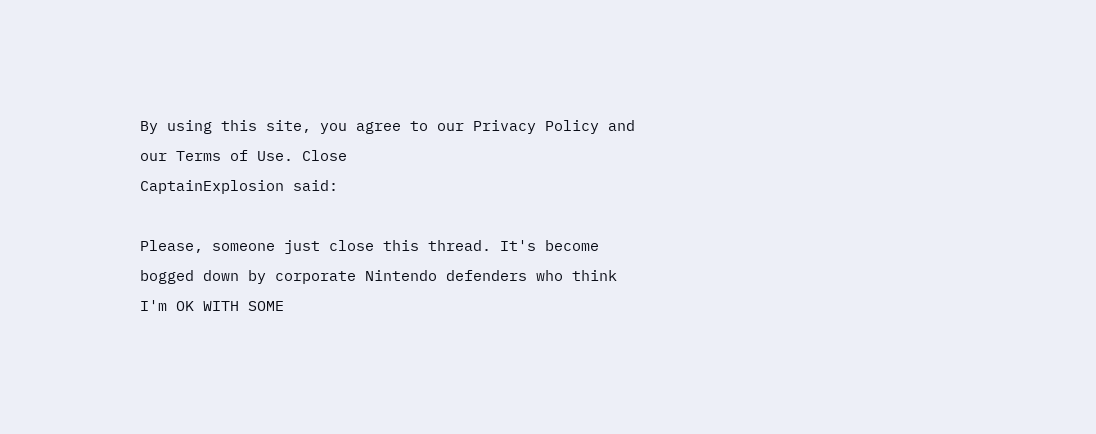By using this site, you agree to our Privacy Policy and our Terms of Use. Close
CaptainExplosion said:

Please, someone just close this thread. It's become bogged down by corporate Nintendo defenders who think I'm OK WITH SOME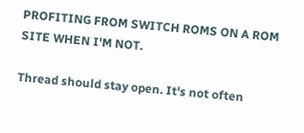PROFITING FROM SWITCH ROMS ON A ROM SITE WHEN I'M NOT.

Thread should stay open. It's not often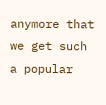anymore that we get such a popular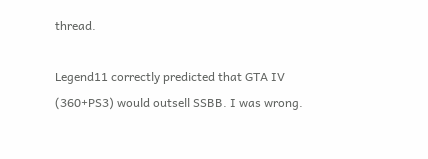thread.

Legend11 correctly predicted that GTA IV (360+PS3) would outsell SSBB. I was wrong.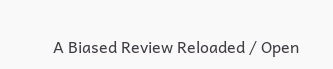A Biased Review Reloaded / Open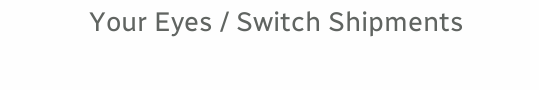Your Eyes / Switch Shipments